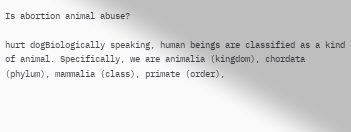Is abortion animal abuse?

hurt dogBiologically speaking, human beings are classified as a kind of animal. Specifically, we are animalia (kingdom), chordata (phylum), mammalia (class), primate (order),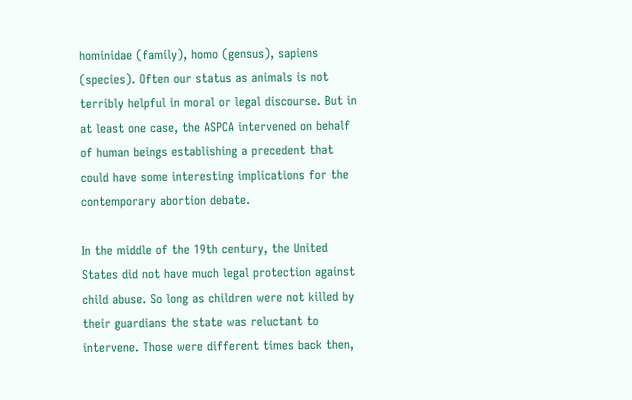hominidae (family), homo (gensus), sapiens (species). Often our status as animals is not terribly helpful in moral or legal discourse. But in at least one case, the ASPCA intervened on behalf of human beings establishing a precedent that could have some interesting implications for the contemporary abortion debate.

In the middle of the 19th century, the United States did not have much legal protection against child abuse. So long as children were not killed by their guardians the state was reluctant to intervene. Those were different times back then,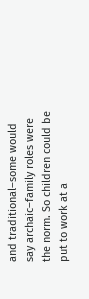and traditional–some would say archaic–family roles were the norm. So children could be put to work at a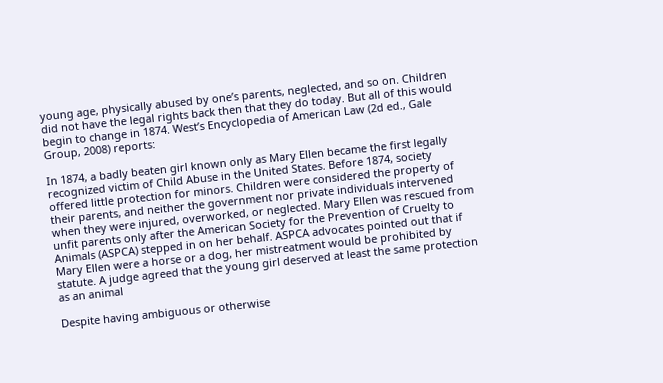young age, physically abused by one’s parents, neglected, and so on. Children did not have the legal rights back then that they do today. But all of this would begin to change in 1874. West’s Encyclopedia of American Law (2d ed., Gale Group, 2008) reports:

In 1874, a badly beaten girl known only as Mary Ellen became the first legally recognized victim of Child Abuse in the United States. Before 1874, society offered little protection for minors. Children were considered the property of their parents, and neither the government nor private individuals intervened when they were injured, overworked, or neglected. Mary Ellen was rescued from unfit parents only after the American Society for the Prevention of Cruelty to Animals (ASPCA) stepped in on her behalf. ASPCA advocates pointed out that if Mary Ellen were a horse or a dog, her mistreatment would be prohibited by statute. A judge agreed that the young girl deserved at least the same protection as an animal

Despite having ambiguous or otherwise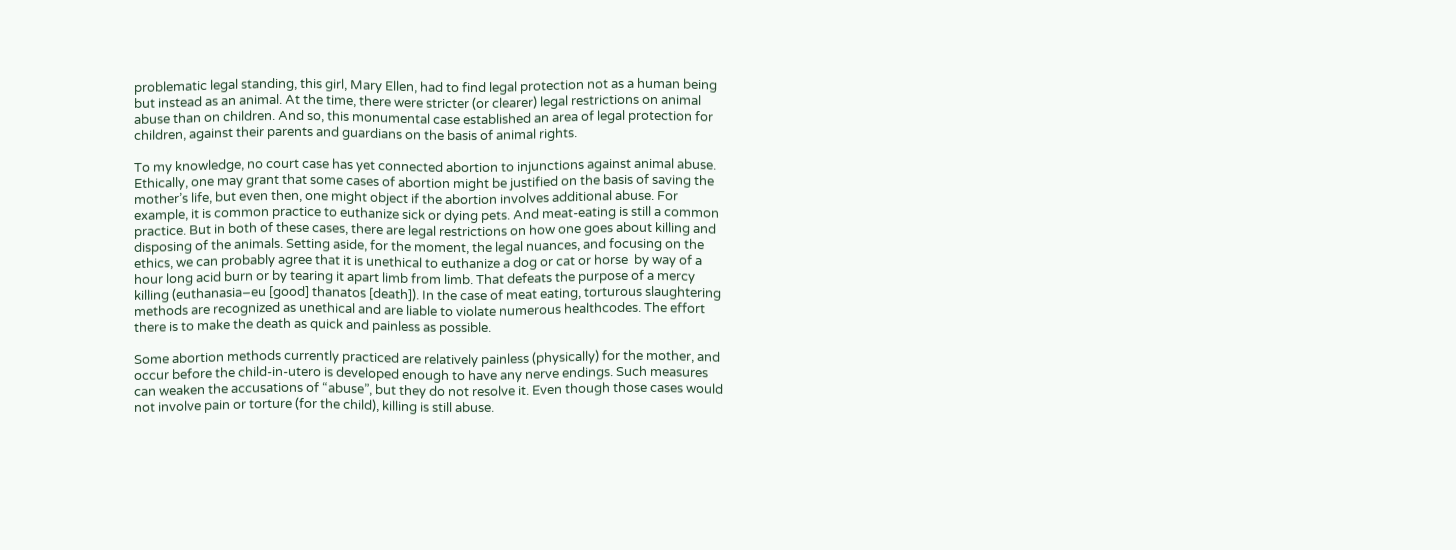problematic legal standing, this girl, Mary Ellen, had to find legal protection not as a human being but instead as an animal. At the time, there were stricter (or clearer) legal restrictions on animal abuse than on children. And so, this monumental case established an area of legal protection for children, against their parents and guardians on the basis of animal rights.

To my knowledge, no court case has yet connected abortion to injunctions against animal abuse. Ethically, one may grant that some cases of abortion might be justified on the basis of saving the mother’s life, but even then, one might object if the abortion involves additional abuse. For example, it is common practice to euthanize sick or dying pets. And meat-eating is still a common practice. But in both of these cases, there are legal restrictions on how one goes about killing and disposing of the animals. Setting aside, for the moment, the legal nuances, and focusing on the ethics, we can probably agree that it is unethical to euthanize a dog or cat or horse  by way of a hour long acid burn or by tearing it apart limb from limb. That defeats the purpose of a mercy killing (euthanasia–eu [good] thanatos [death]). In the case of meat eating, torturous slaughtering methods are recognized as unethical and are liable to violate numerous healthcodes. The effort there is to make the death as quick and painless as possible.

Some abortion methods currently practiced are relatively painless (physically) for the mother, and occur before the child-in-utero is developed enough to have any nerve endings. Such measures can weaken the accusations of “abuse”, but they do not resolve it. Even though those cases would not involve pain or torture (for the child), killing is still abuse.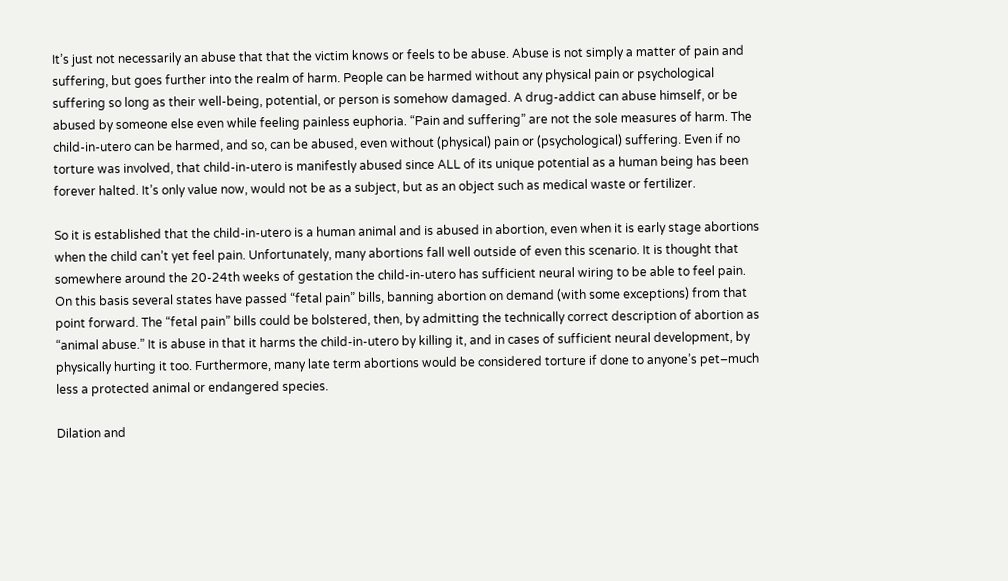It’s just not necessarily an abuse that that the victim knows or feels to be abuse. Abuse is not simply a matter of pain and suffering, but goes further into the realm of harm. People can be harmed without any physical pain or psychological suffering so long as their well-being, potential, or person is somehow damaged. A drug-addict can abuse himself, or be abused by someone else even while feeling painless euphoria. “Pain and suffering” are not the sole measures of harm. The child-in-utero can be harmed, and so, can be abused, even without (physical) pain or (psychological) suffering. Even if no torture was involved, that child-in-utero is manifestly abused since ALL of its unique potential as a human being has been forever halted. It’s only value now, would not be as a subject, but as an object such as medical waste or fertilizer.

So it is established that the child-in-utero is a human animal and is abused in abortion, even when it is early stage abortions when the child can’t yet feel pain. Unfortunately, many abortions fall well outside of even this scenario. It is thought that somewhere around the 20-24th weeks of gestation the child-in-utero has sufficient neural wiring to be able to feel pain. On this basis several states have passed “fetal pain” bills, banning abortion on demand (with some exceptions) from that point forward. The “fetal pain” bills could be bolstered, then, by admitting the technically correct description of abortion as “animal abuse.” It is abuse in that it harms the child-in-utero by killing it, and in cases of sufficient neural development, by physically hurting it too. Furthermore, many late term abortions would be considered torture if done to anyone’s pet–much less a protected animal or endangered species.

Dilation and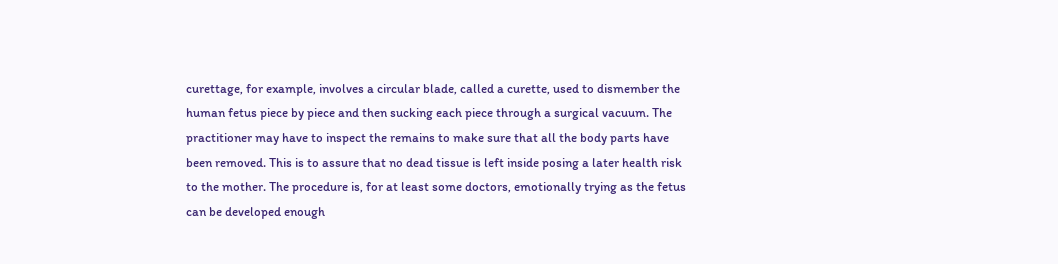curettage, for example, involves a circular blade, called a curette, used to dismember the human fetus piece by piece and then sucking each piece through a surgical vacuum. The practitioner may have to inspect the remains to make sure that all the body parts have been removed. This is to assure that no dead tissue is left inside posing a later health risk to the mother. The procedure is, for at least some doctors, emotionally trying as the fetus can be developed enough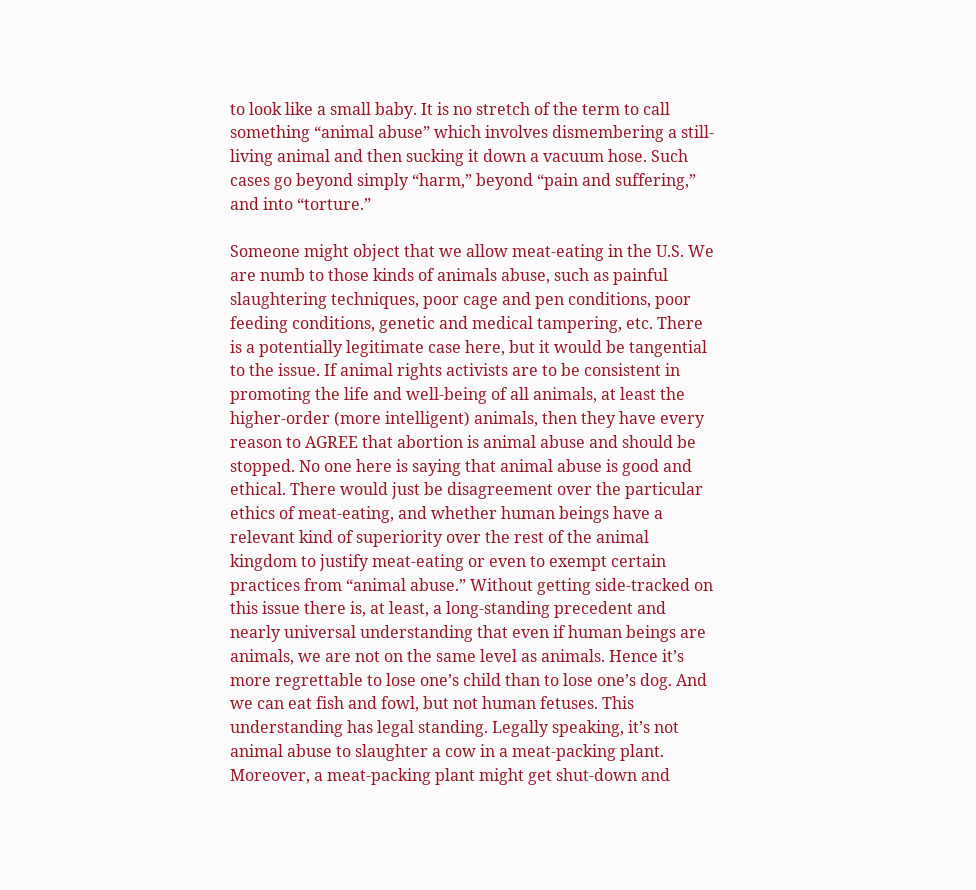to look like a small baby. It is no stretch of the term to call something “animal abuse” which involves dismembering a still-living animal and then sucking it down a vacuum hose. Such cases go beyond simply “harm,” beyond “pain and suffering,” and into “torture.”

Someone might object that we allow meat-eating in the U.S. We are numb to those kinds of animals abuse, such as painful slaughtering techniques, poor cage and pen conditions, poor feeding conditions, genetic and medical tampering, etc. There is a potentially legitimate case here, but it would be tangential to the issue. If animal rights activists are to be consistent in promoting the life and well-being of all animals, at least the higher-order (more intelligent) animals, then they have every reason to AGREE that abortion is animal abuse and should be stopped. No one here is saying that animal abuse is good and ethical. There would just be disagreement over the particular ethics of meat-eating, and whether human beings have a relevant kind of superiority over the rest of the animal kingdom to justify meat-eating or even to exempt certain practices from “animal abuse.” Without getting side-tracked on this issue there is, at least, a long-standing precedent and nearly universal understanding that even if human beings are animals, we are not on the same level as animals. Hence it’s more regrettable to lose one’s child than to lose one’s dog. And we can eat fish and fowl, but not human fetuses. This understanding has legal standing. Legally speaking, it’s not animal abuse to slaughter a cow in a meat-packing plant. Moreover, a meat-packing plant might get shut-down and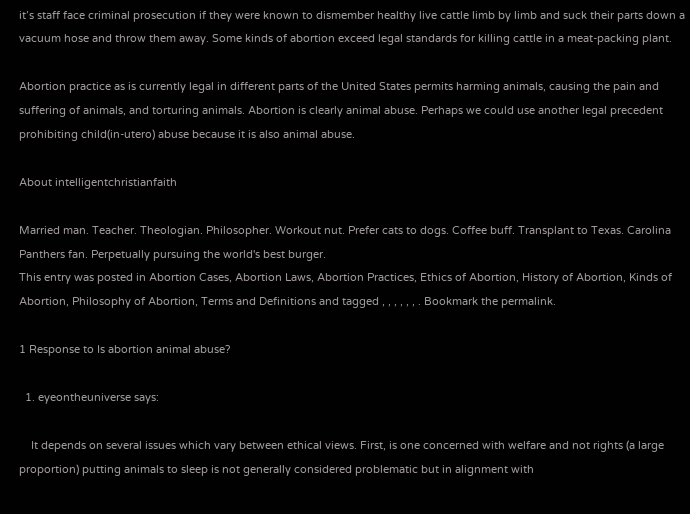it’s staff face criminal prosecution if they were known to dismember healthy live cattle limb by limb and suck their parts down a vacuum hose and throw them away. Some kinds of abortion exceed legal standards for killing cattle in a meat-packing plant.

Abortion practice as is currently legal in different parts of the United States permits harming animals, causing the pain and suffering of animals, and torturing animals. Abortion is clearly animal abuse. Perhaps we could use another legal precedent prohibiting child(in-utero) abuse because it is also animal abuse.

About intelligentchristianfaith

Married man. Teacher. Theologian. Philosopher. Workout nut. Prefer cats to dogs. Coffee buff. Transplant to Texas. Carolina Panthers fan. Perpetually pursuing the world's best burger.
This entry was posted in Abortion Cases, Abortion Laws, Abortion Practices, Ethics of Abortion, History of Abortion, Kinds of Abortion, Philosophy of Abortion, Terms and Definitions and tagged , , , , , , . Bookmark the permalink.

1 Response to Is abortion animal abuse?

  1. eyeontheuniverse says:

    It depends on several issues which vary between ethical views. First, is one concerned with welfare and not rights (a large proportion) putting animals to sleep is not generally considered problematic but in alignment with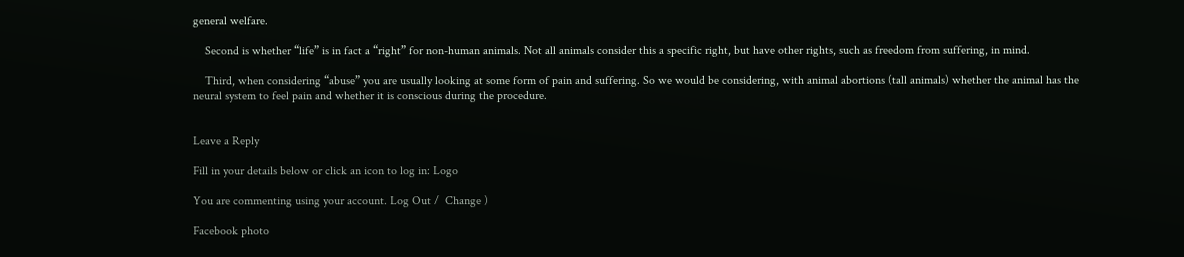general welfare.

    Second is whether “life” is in fact a “right” for non-human animals. Not all animals consider this a specific right, but have other rights, such as freedom from suffering, in mind.

    Third, when considering “abuse” you are usually looking at some form of pain and suffering. So we would be considering, with animal abortions (tall animals) whether the animal has the neural system to feel pain and whether it is conscious during the procedure.


Leave a Reply

Fill in your details below or click an icon to log in: Logo

You are commenting using your account. Log Out /  Change )

Facebook photo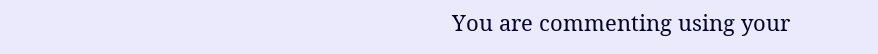You are commenting using your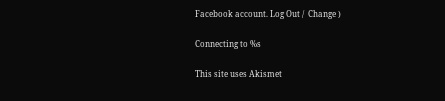Facebook account. Log Out /  Change )

Connecting to %s

This site uses Akismet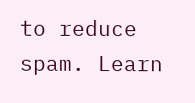to reduce spam. Learn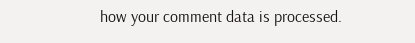how your comment data is processed.